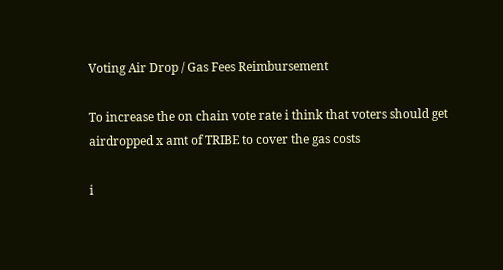Voting Air Drop / Gas Fees Reimbursement

To increase the on chain vote rate i think that voters should get airdropped x amt of TRIBE to cover the gas costs

i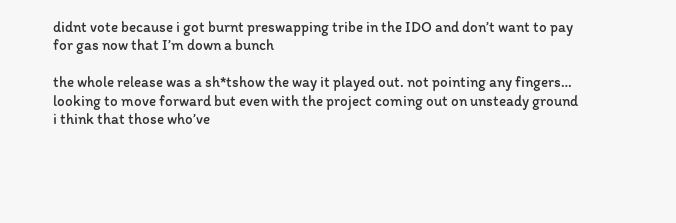didnt vote because i got burnt preswapping tribe in the IDO and don’t want to pay for gas now that I’m down a bunch

the whole release was a sh*tshow the way it played out. not pointing any fingers… looking to move forward but even with the project coming out on unsteady ground i think that those who’ve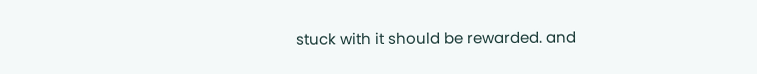stuck with it should be rewarded. and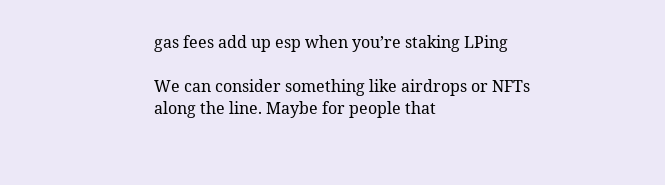gas fees add up esp when you’re staking LPing

We can consider something like airdrops or NFTs along the line. Maybe for people that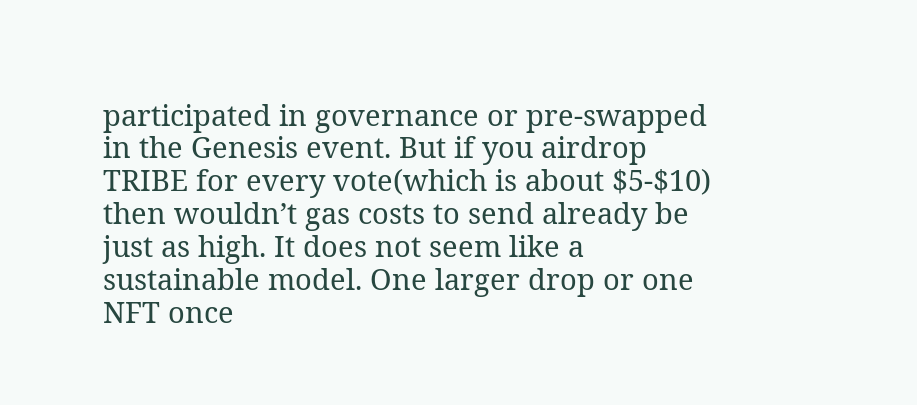participated in governance or pre-swapped in the Genesis event. But if you airdrop TRIBE for every vote(which is about $5-$10) then wouldn’t gas costs to send already be just as high. It does not seem like a sustainable model. One larger drop or one NFT once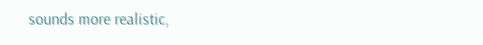sounds more realistic,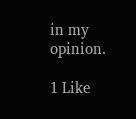in my opinion.

1 Like